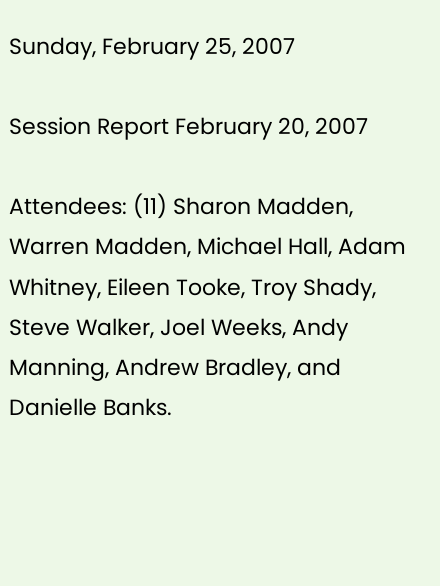Sunday, February 25, 2007

Session Report February 20, 2007

Attendees: (11) Sharon Madden, Warren Madden, Michael Hall, Adam Whitney, Eileen Tooke, Troy Shady, Steve Walker, Joel Weeks, Andy Manning, Andrew Bradley, and Danielle Banks.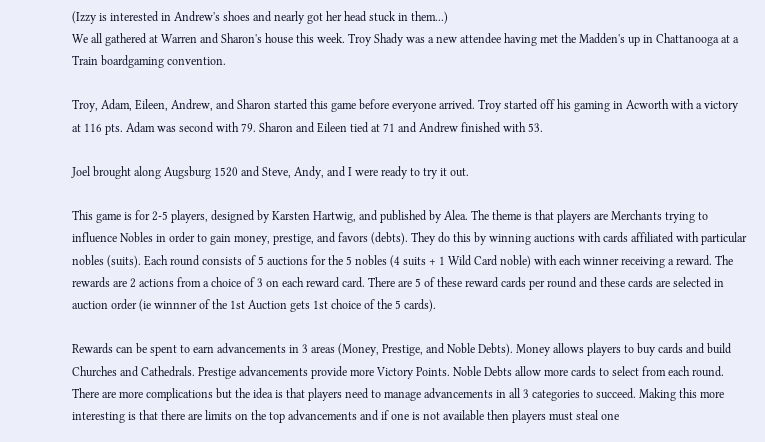(Izzy is interested in Andrew's shoes and nearly got her head stuck in them...)
We all gathered at Warren and Sharon's house this week. Troy Shady was a new attendee having met the Madden's up in Chattanooga at a Train boardgaming convention.

Troy, Adam, Eileen, Andrew, and Sharon started this game before everyone arrived. Troy started off his gaming in Acworth with a victory at 116 pts. Adam was second with 79. Sharon and Eileen tied at 71 and Andrew finished with 53.

Joel brought along Augsburg 1520 and Steve, Andy, and I were ready to try it out.

This game is for 2-5 players, designed by Karsten Hartwig, and published by Alea. The theme is that players are Merchants trying to influence Nobles in order to gain money, prestige, and favors (debts). They do this by winning auctions with cards affiliated with particular nobles (suits). Each round consists of 5 auctions for the 5 nobles (4 suits + 1 Wild Card noble) with each winner receiving a reward. The rewards are 2 actions from a choice of 3 on each reward card. There are 5 of these reward cards per round and these cards are selected in auction order (ie winnner of the 1st Auction gets 1st choice of the 5 cards).

Rewards can be spent to earn advancements in 3 areas (Money, Prestige, and Noble Debts). Money allows players to buy cards and build Churches and Cathedrals. Prestige advancements provide more Victory Points. Noble Debts allow more cards to select from each round. There are more complications but the idea is that players need to manage advancements in all 3 categories to succeed. Making this more interesting is that there are limits on the top advancements and if one is not available then players must steal one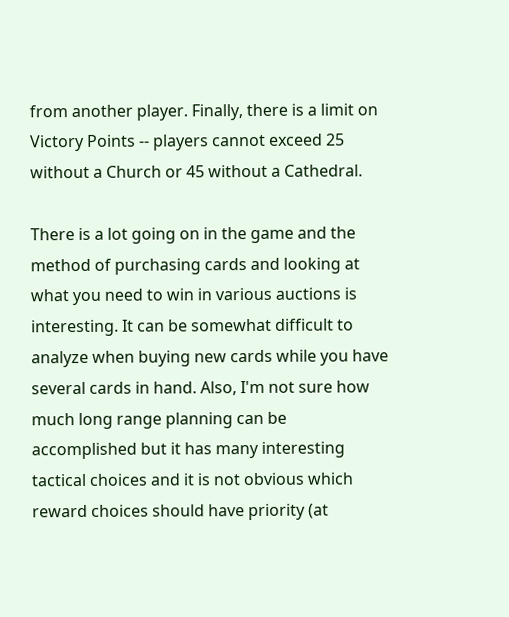from another player. Finally, there is a limit on Victory Points -- players cannot exceed 25 without a Church or 45 without a Cathedral.

There is a lot going on in the game and the method of purchasing cards and looking at what you need to win in various auctions is interesting. It can be somewhat difficult to analyze when buying new cards while you have several cards in hand. Also, I'm not sure how much long range planning can be accomplished but it has many interesting tactical choices and it is not obvious which reward choices should have priority (at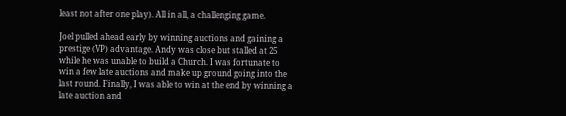least not after one play). All in all, a challenging game.

Joel pulled ahead early by winning auctions and gaining a prestige (VP) advantage. Andy was close but stalled at 25 while he was unable to build a Church. I was fortunate to win a few late auctions and make up ground going into the last round. Finally, I was able to win at the end by winning a late auction and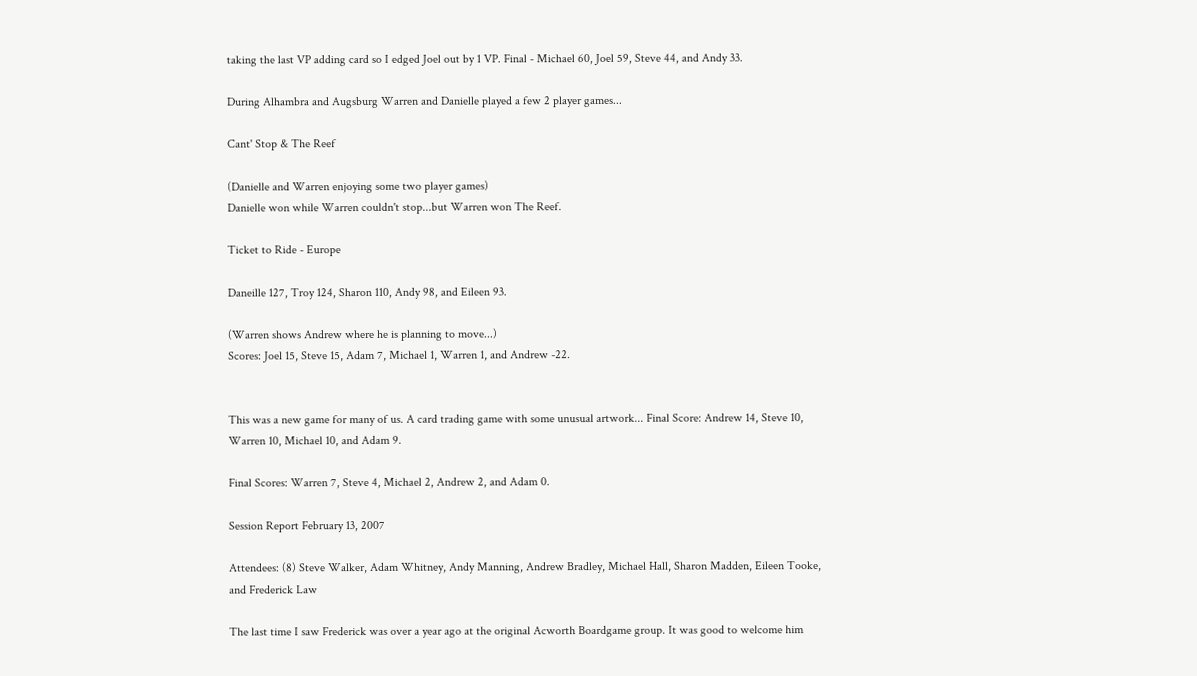taking the last VP adding card so I edged Joel out by 1 VP. Final - Michael 60, Joel 59, Steve 44, and Andy 33.

During Alhambra and Augsburg Warren and Danielle played a few 2 player games...

Cant' Stop & The Reef

(Danielle and Warren enjoying some two player games)
Danielle won while Warren couldn't stop...but Warren won The Reef.

Ticket to Ride - Europe

Daneille 127, Troy 124, Sharon 110, Andy 98, and Eileen 93.

(Warren shows Andrew where he is planning to move...)
Scores: Joel 15, Steve 15, Adam 7, Michael 1, Warren 1, and Andrew -22.


This was a new game for many of us. A card trading game with some unusual artwork... Final Score: Andrew 14, Steve 10, Warren 10, Michael 10, and Adam 9.

Final Scores: Warren 7, Steve 4, Michael 2, Andrew 2, and Adam 0.

Session Report February 13, 2007

Attendees: (8) Steve Walker, Adam Whitney, Andy Manning, Andrew Bradley, Michael Hall, Sharon Madden, Eileen Tooke, and Frederick Law

The last time I saw Frederick was over a year ago at the original Acworth Boardgame group. It was good to welcome him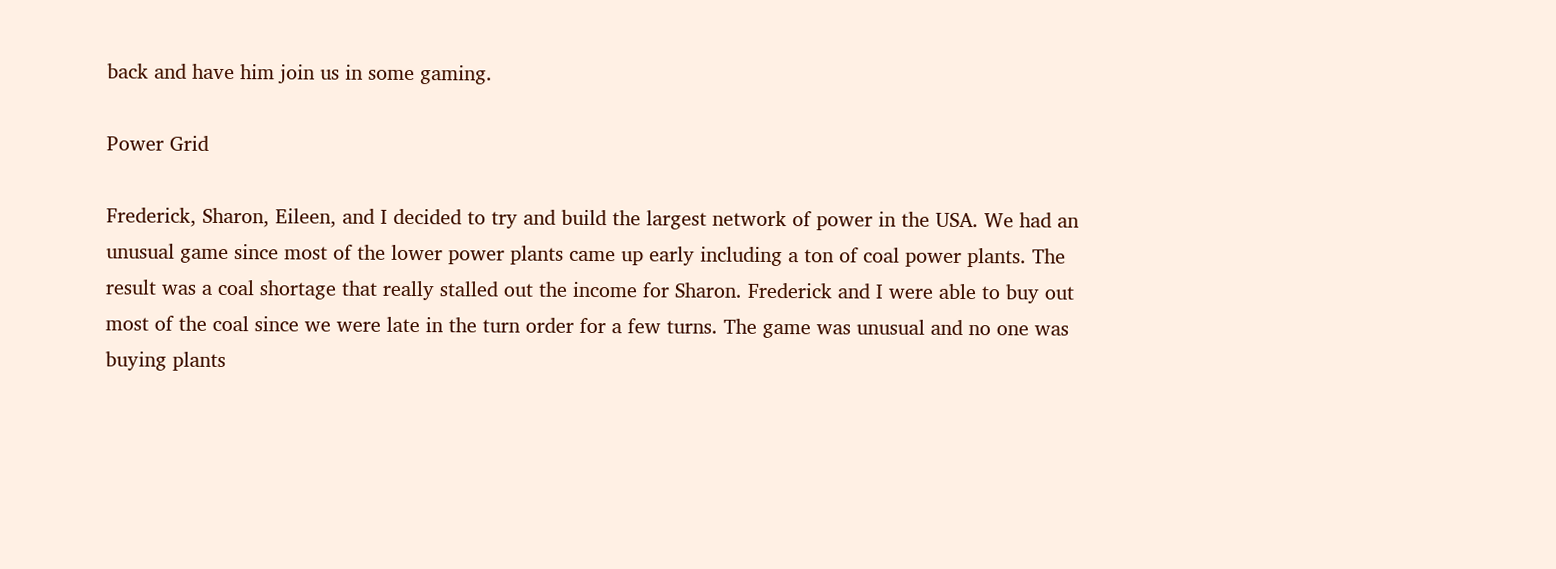back and have him join us in some gaming.

Power Grid

Frederick, Sharon, Eileen, and I decided to try and build the largest network of power in the USA. We had an unusual game since most of the lower power plants came up early including a ton of coal power plants. The result was a coal shortage that really stalled out the income for Sharon. Frederick and I were able to buy out most of the coal since we were late in the turn order for a few turns. The game was unusual and no one was buying plants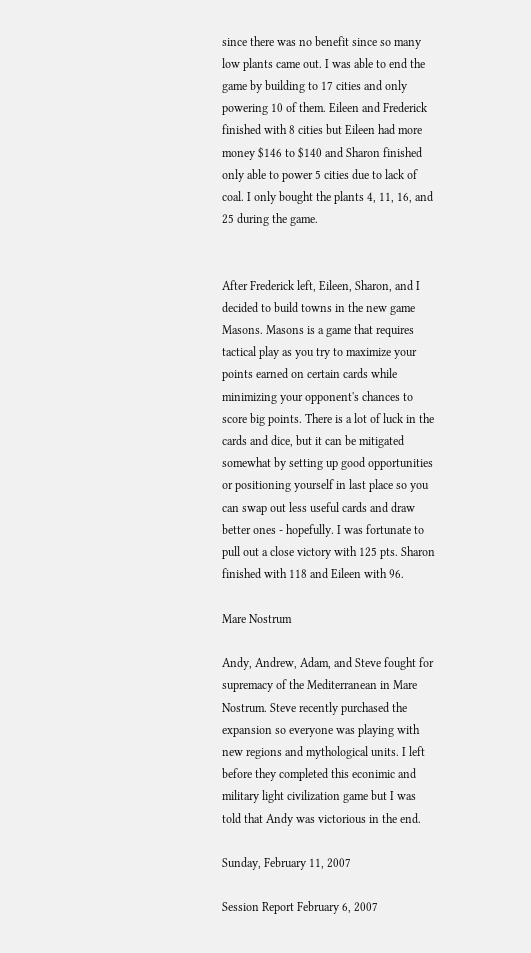since there was no benefit since so many low plants came out. I was able to end the game by building to 17 cities and only powering 10 of them. Eileen and Frederick finished with 8 cities but Eileen had more money $146 to $140 and Sharon finished only able to power 5 cities due to lack of coal. I only bought the plants 4, 11, 16, and 25 during the game.


After Frederick left, Eileen, Sharon, and I decided to build towns in the new game Masons. Masons is a game that requires tactical play as you try to maximize your points earned on certain cards while minimizing your opponent's chances to score big points. There is a lot of luck in the cards and dice, but it can be mitigated somewhat by setting up good opportunities or positioning yourself in last place so you can swap out less useful cards and draw better ones - hopefully. I was fortunate to pull out a close victory with 125 pts. Sharon finished with 118 and Eileen with 96.

Mare Nostrum

Andy, Andrew, Adam, and Steve fought for supremacy of the Mediterranean in Mare Nostrum. Steve recently purchased the expansion so everyone was playing with new regions and mythological units. I left before they completed this econimic and military light civilization game but I was told that Andy was victorious in the end.

Sunday, February 11, 2007

Session Report February 6, 2007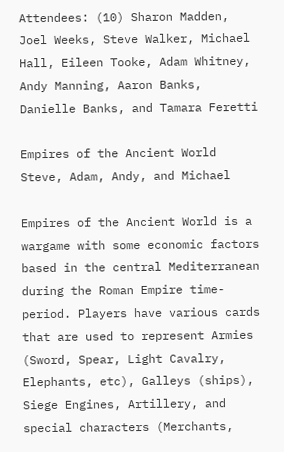Attendees: (10) Sharon Madden, Joel Weeks, Steve Walker, Michael Hall, Eileen Tooke, Adam Whitney, Andy Manning, Aaron Banks, Danielle Banks, and Tamara Feretti

Empires of the Ancient World
Steve, Adam, Andy, and Michael

Empires of the Ancient World is a wargame with some economic factors based in the central Mediterranean during the Roman Empire time-period. Players have various cards that are used to represent Armies (Sword, Spear, Light Cavalry, Elephants, etc), Galleys (ships), Siege Engines, Artillery, and special characters (Merchants,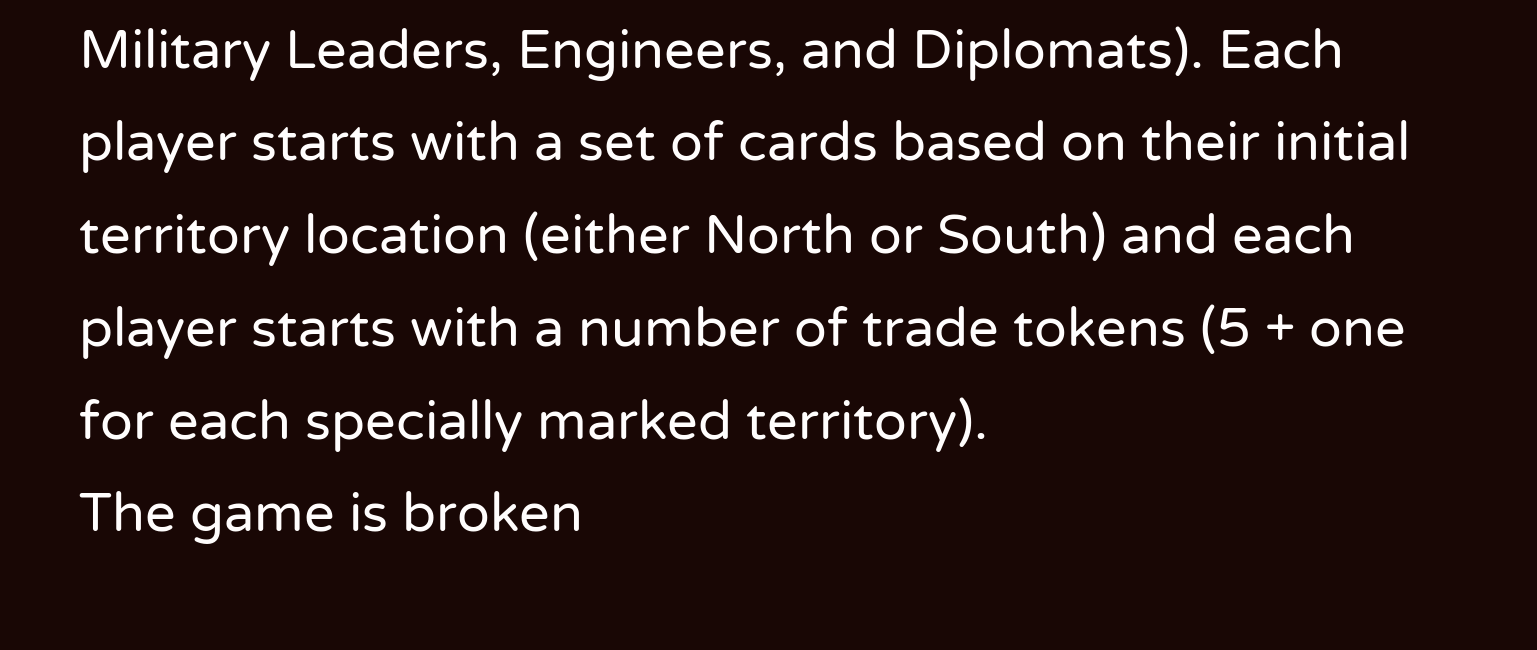Military Leaders, Engineers, and Diplomats). Each player starts with a set of cards based on their initial territory location (either North or South) and each player starts with a number of trade tokens (5 + one for each specially marked territory).
The game is broken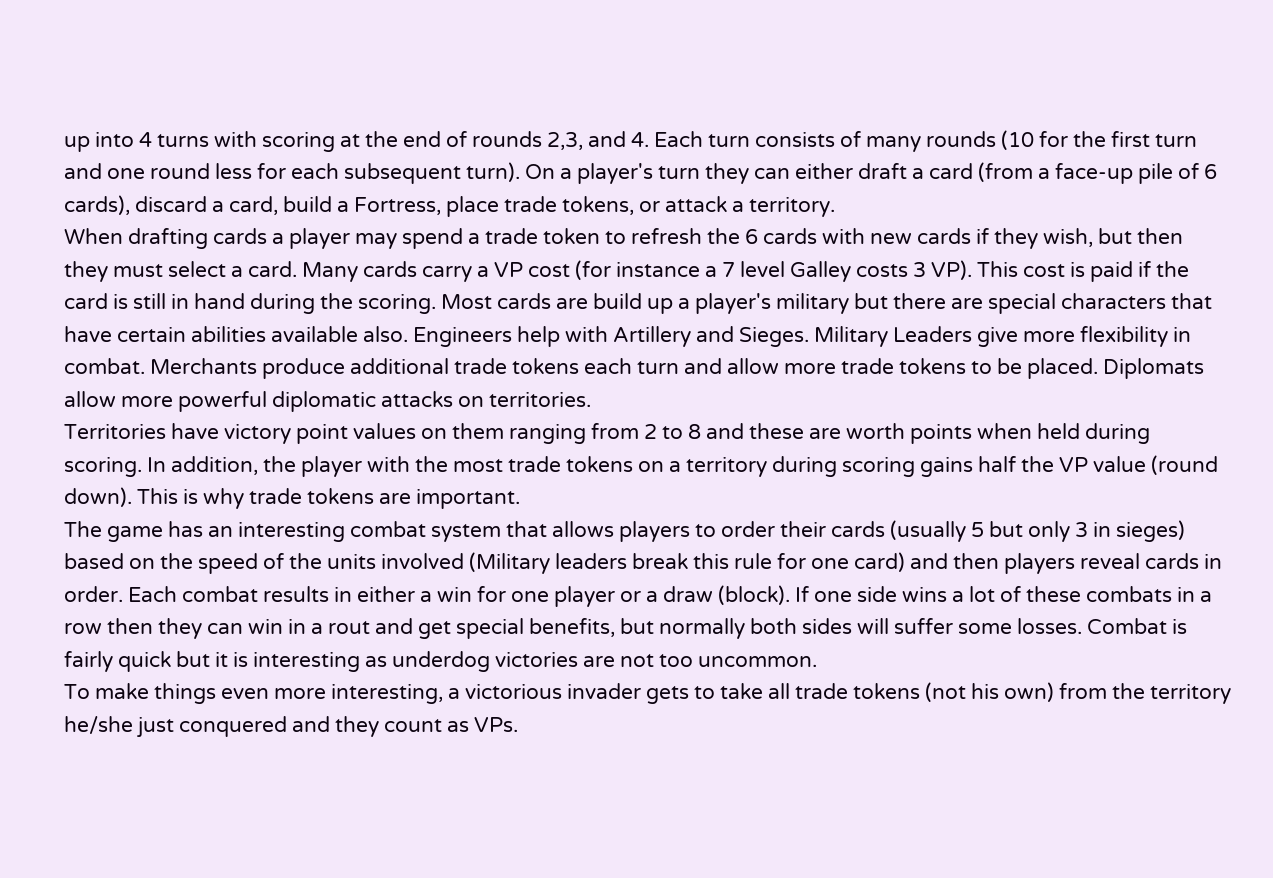up into 4 turns with scoring at the end of rounds 2,3, and 4. Each turn consists of many rounds (10 for the first turn and one round less for each subsequent turn). On a player's turn they can either draft a card (from a face-up pile of 6 cards), discard a card, build a Fortress, place trade tokens, or attack a territory.
When drafting cards a player may spend a trade token to refresh the 6 cards with new cards if they wish, but then they must select a card. Many cards carry a VP cost (for instance a 7 level Galley costs 3 VP). This cost is paid if the card is still in hand during the scoring. Most cards are build up a player's military but there are special characters that have certain abilities available also. Engineers help with Artillery and Sieges. Military Leaders give more flexibility in combat. Merchants produce additional trade tokens each turn and allow more trade tokens to be placed. Diplomats allow more powerful diplomatic attacks on territories.
Territories have victory point values on them ranging from 2 to 8 and these are worth points when held during scoring. In addition, the player with the most trade tokens on a territory during scoring gains half the VP value (round down). This is why trade tokens are important.
The game has an interesting combat system that allows players to order their cards (usually 5 but only 3 in sieges) based on the speed of the units involved (Military leaders break this rule for one card) and then players reveal cards in order. Each combat results in either a win for one player or a draw (block). If one side wins a lot of these combats in a row then they can win in a rout and get special benefits, but normally both sides will suffer some losses. Combat is fairly quick but it is interesting as underdog victories are not too uncommon.
To make things even more interesting, a victorious invader gets to take all trade tokens (not his own) from the territory he/she just conquered and they count as VPs.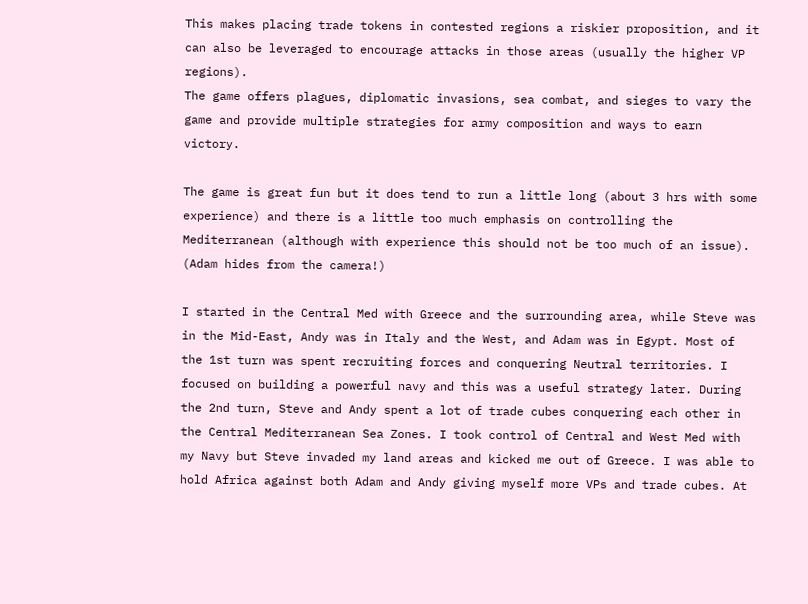This makes placing trade tokens in contested regions a riskier proposition, and it can also be leveraged to encourage attacks in those areas (usually the higher VP regions).
The game offers plagues, diplomatic invasions, sea combat, and sieges to vary the game and provide multiple strategies for army composition and ways to earn victory.

The game is great fun but it does tend to run a little long (about 3 hrs with some experience) and there is a little too much emphasis on controlling the Mediterranean (although with experience this should not be too much of an issue).
(Adam hides from the camera!)

I started in the Central Med with Greece and the surrounding area, while Steve was in the Mid-East, Andy was in Italy and the West, and Adam was in Egypt. Most of the 1st turn was spent recruiting forces and conquering Neutral territories. I focused on building a powerful navy and this was a useful strategy later. During the 2nd turn, Steve and Andy spent a lot of trade cubes conquering each other in the Central Mediterranean Sea Zones. I took control of Central and West Med with my Navy but Steve invaded my land areas and kicked me out of Greece. I was able to hold Africa against both Adam and Andy giving myself more VPs and trade cubes. At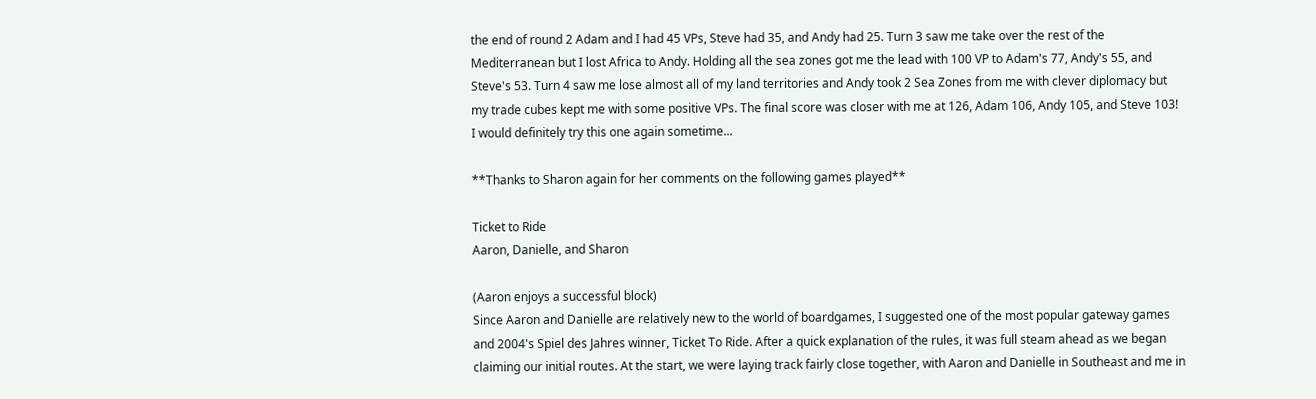the end of round 2 Adam and I had 45 VPs, Steve had 35, and Andy had 25. Turn 3 saw me take over the rest of the Mediterranean but I lost Africa to Andy. Holding all the sea zones got me the lead with 100 VP to Adam's 77, Andy's 55, and Steve's 53. Turn 4 saw me lose almost all of my land territories and Andy took 2 Sea Zones from me with clever diplomacy but my trade cubes kept me with some positive VPs. The final score was closer with me at 126, Adam 106, Andy 105, and Steve 103! I would definitely try this one again sometime...

**Thanks to Sharon again for her comments on the following games played**

Ticket to Ride
Aaron, Danielle, and Sharon

(Aaron enjoys a successful block)
Since Aaron and Danielle are relatively new to the world of boardgames, I suggested one of the most popular gateway games and 2004's Spiel des Jahres winner, Ticket To Ride. After a quick explanation of the rules, it was full steam ahead as we began claiming our initial routes. At the start, we were laying track fairly close together, with Aaron and Danielle in Southeast and me in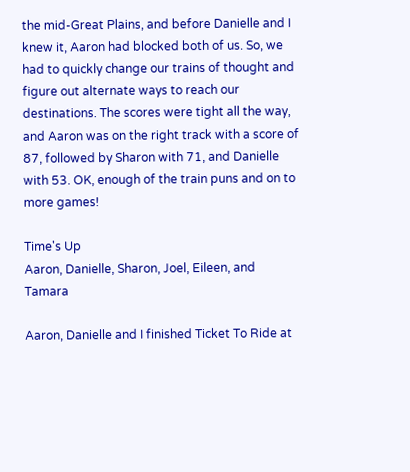the mid-Great Plains, and before Danielle and I knew it, Aaron had blocked both of us. So, we had to quickly change our trains of thought and figure out alternate ways to reach our destinations. The scores were tight all the way, and Aaron was on the right track with a score of 87, followed by Sharon with 71, and Danielle with 53. OK, enough of the train puns and on to more games!

Time's Up
Aaron, Danielle, Sharon, Joel, Eileen, and Tamara

Aaron, Danielle and I finished Ticket To Ride at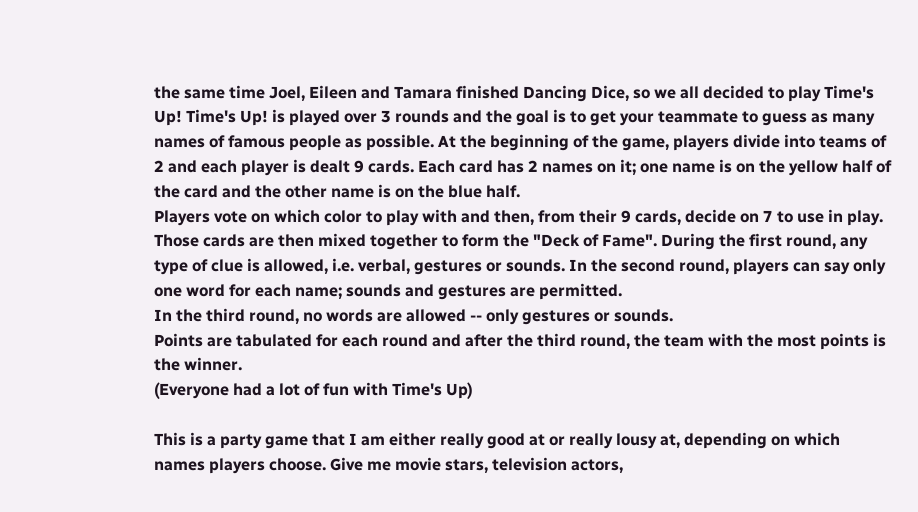the same time Joel, Eileen and Tamara finished Dancing Dice, so we all decided to play Time's Up! Time's Up! is played over 3 rounds and the goal is to get your teammate to guess as many names of famous people as possible. At the beginning of the game, players divide into teams of 2 and each player is dealt 9 cards. Each card has 2 names on it; one name is on the yellow half of the card and the other name is on the blue half.
Players vote on which color to play with and then, from their 9 cards, decide on 7 to use in play. Those cards are then mixed together to form the "Deck of Fame". During the first round, any type of clue is allowed, i.e. verbal, gestures or sounds. In the second round, players can say only one word for each name; sounds and gestures are permitted.
In the third round, no words are allowed -- only gestures or sounds.
Points are tabulated for each round and after the third round, the team with the most points is the winner.
(Everyone had a lot of fun with Time's Up)

This is a party game that I am either really good at or really lousy at, depending on which names players choose. Give me movie stars, television actors,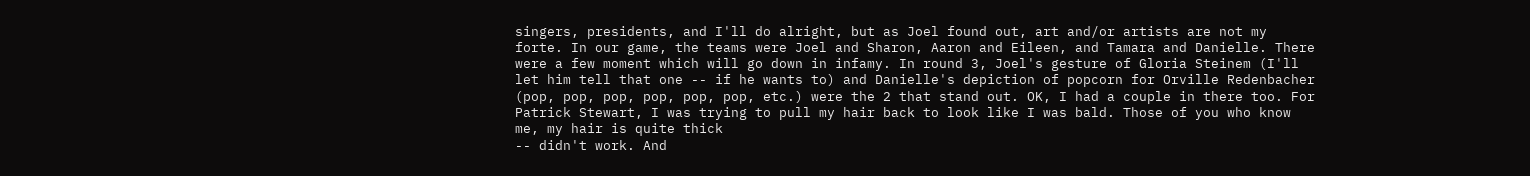singers, presidents, and I'll do alright, but as Joel found out, art and/or artists are not my forte. In our game, the teams were Joel and Sharon, Aaron and Eileen, and Tamara and Danielle. There were a few moment which will go down in infamy. In round 3, Joel's gesture of Gloria Steinem (I'll let him tell that one -- if he wants to) and Danielle's depiction of popcorn for Orville Redenbacher (pop, pop, pop, pop, pop, pop, etc.) were the 2 that stand out. OK, I had a couple in there too. For Patrick Stewart, I was trying to pull my hair back to look like I was bald. Those of you who know me, my hair is quite thick
-- didn't work. And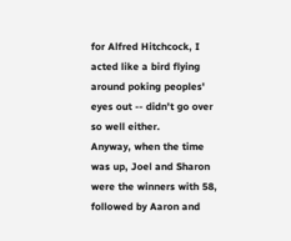for Alfred Hitchcock, I acted like a bird flying around poking peoples' eyes out -- didn't go over so well either.
Anyway, when the time was up, Joel and Sharon were the winners with 58, followed by Aaron and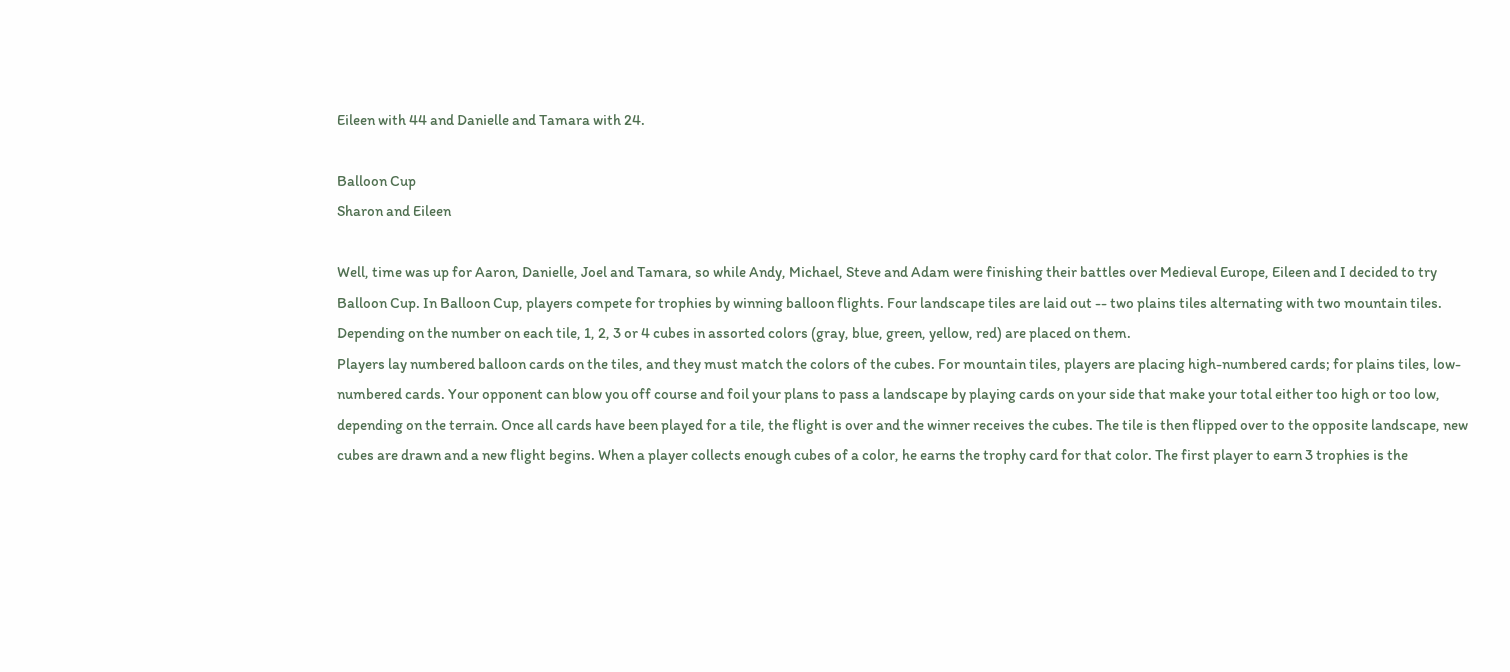Eileen with 44 and Danielle and Tamara with 24.

Balloon Cup
Sharon and Eileen

Well, time was up for Aaron, Danielle, Joel and Tamara, so while Andy, Michael, Steve and Adam were finishing their battles over Medieval Europe, Eileen and I decided to try Balloon Cup. In Balloon Cup, players compete for trophies by winning balloon flights. Four landscape tiles are laid out -- two plains tiles alternating with two mountain tiles. Depending on the number on each tile, 1, 2, 3 or 4 cubes in assorted colors (gray, blue, green, yellow, red) are placed on them.
Players lay numbered balloon cards on the tiles, and they must match the colors of the cubes. For mountain tiles, players are placing high-numbered cards; for plains tiles, low-numbered cards. Your opponent can blow you off course and foil your plans to pass a landscape by playing cards on your side that make your total either too high or too low, depending on the terrain. Once all cards have been played for a tile, the flight is over and the winner receives the cubes. The tile is then flipped over to the opposite landscape, new cubes are drawn and a new flight begins. When a player collects enough cubes of a color, he earns the trophy card for that color. The first player to earn 3 trophies is the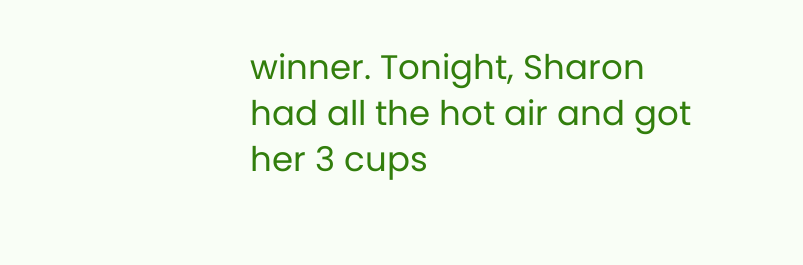winner. Tonight, Sharon had all the hot air and got her 3 cups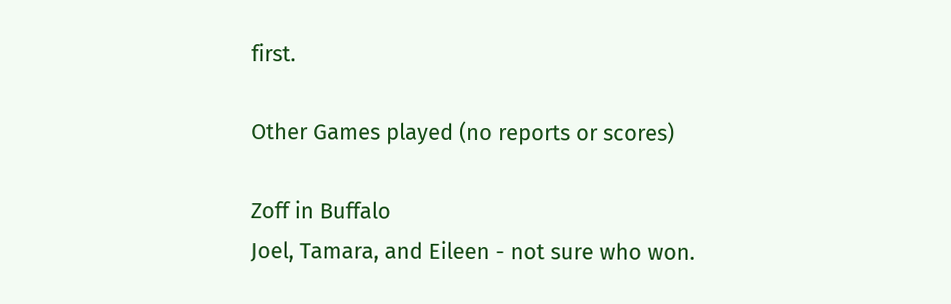first.

Other Games played (no reports or scores)

Zoff in Buffalo
Joel, Tamara, and Eileen - not sure who won.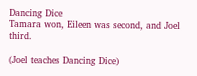Dancing Dice
Tamara won, Eileen was second, and Joel third.

(Joel teaches Dancing Dice)